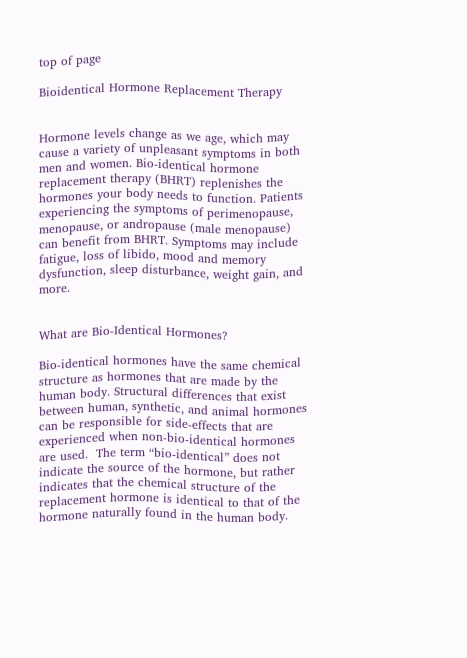top of page

Bioidentical Hormone Replacement Therapy


Hormone levels change as we age, which may cause a variety of unpleasant symptoms in both men and women. Bio-identical hormone replacement therapy (BHRT) replenishes the hormones your body needs to function. Patients experiencing the symptoms of perimenopause, menopause, or andropause (male menopause) can benefit from BHRT. Symptoms may include fatigue, loss of libido, mood and memory dysfunction, sleep disturbance, weight gain, and more.


What are Bio-Identical Hormones?

Bio-identical hormones have the same chemical structure as hormones that are made by the human body. Structural differences that exist between human, synthetic, and animal hormones can be responsible for side-effects that are experienced when non-bio-identical hormones are used.  The term “bio-identical” does not indicate the source of the hormone, but rather indicates that the chemical structure of the replacement hormone is identical to that of the hormone naturally found in the human body.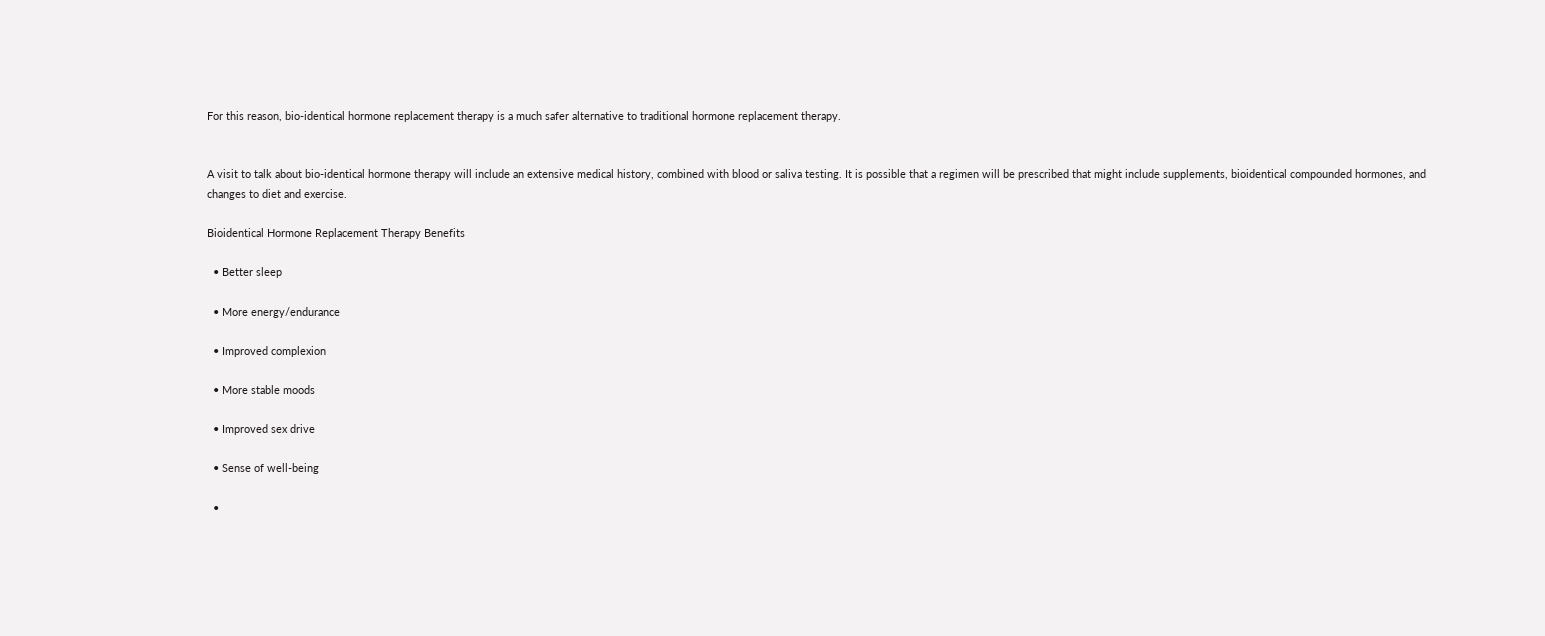For this reason, bio-identical hormone replacement therapy is a much safer alternative to traditional hormone replacement therapy.


A visit to talk about bio-identical hormone therapy will include an extensive medical history, combined with blood or saliva testing. It is possible that a regimen will be prescribed that might include supplements, bioidentical compounded hormones, and changes to diet and exercise.

Bioidentical Hormone Replacement Therapy Benefits

  • Better sleep

  • More energy/endurance

  • Improved complexion

  • More stable moods

  • Improved sex drive

  • Sense of well-being

  •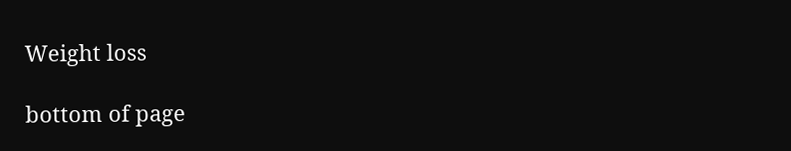Weight loss

bottom of page